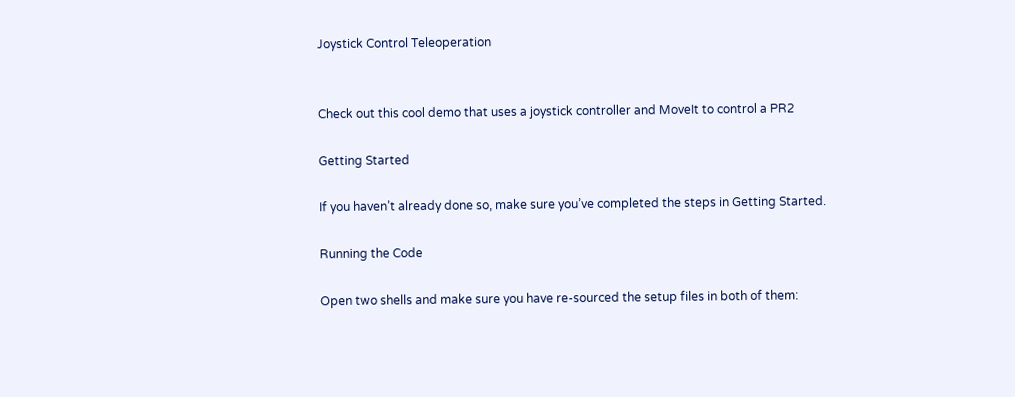Joystick Control Teleoperation


Check out this cool demo that uses a joystick controller and MoveIt to control a PR2

Getting Started

If you haven’t already done so, make sure you’ve completed the steps in Getting Started.

Running the Code

Open two shells and make sure you have re-sourced the setup files in both of them: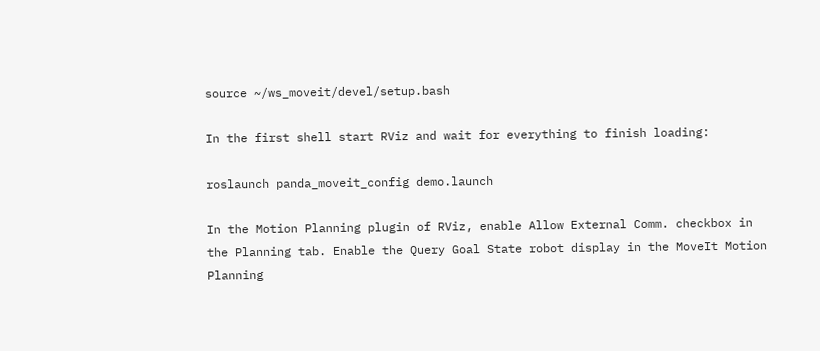source ~/ws_moveit/devel/setup.bash

In the first shell start RViz and wait for everything to finish loading:

roslaunch panda_moveit_config demo.launch

In the Motion Planning plugin of RViz, enable Allow External Comm. checkbox in the Planning tab. Enable the Query Goal State robot display in the MoveIt Motion Planning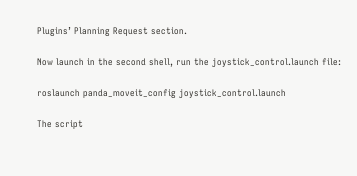Plugins’ Planning Request section.

Now launch in the second shell, run the joystick_control.launch file:

roslaunch panda_moveit_config joystick_control.launch

The script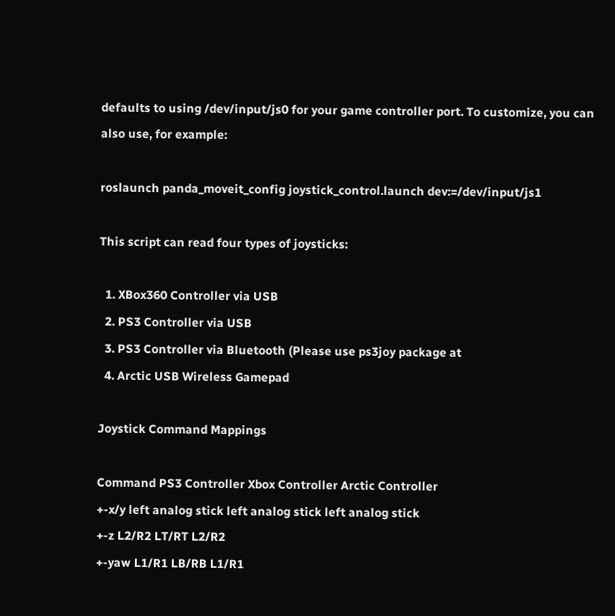defaults to using /dev/input/js0 for your game controller port. To customize, you can also use, for example:

roslaunch panda_moveit_config joystick_control.launch dev:=/dev/input/js1

This script can read four types of joysticks:

  1. XBox360 Controller via USB
  2. PS3 Controller via USB
  3. PS3 Controller via Bluetooth (Please use ps3joy package at
  4. Arctic USB Wireless Gamepad

Joystick Command Mappings

Command PS3 Controller Xbox Controller Arctic Controller
+-x/y left analog stick left analog stick left analog stick
+-z L2/R2 LT/RT L2/R2
+-yaw L1/R1 LB/RB L1/R1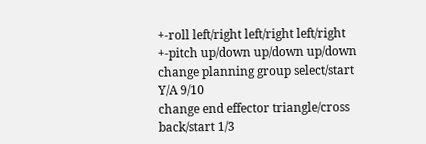+-roll left/right left/right left/right
+-pitch up/down up/down up/down
change planning group select/start Y/A 9/10
change end effector triangle/cross back/start 1/3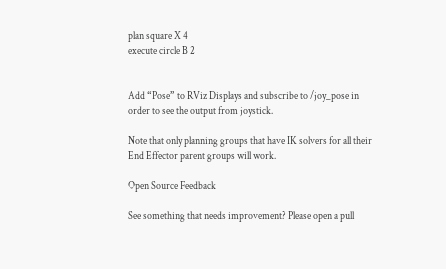plan square X 4
execute circle B 2


Add “Pose” to RViz Displays and subscribe to /joy_pose in order to see the output from joystick.

Note that only planning groups that have IK solvers for all their End Effector parent groups will work.

Open Source Feedback

See something that needs improvement? Please open a pull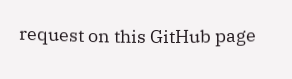request on this GitHub page